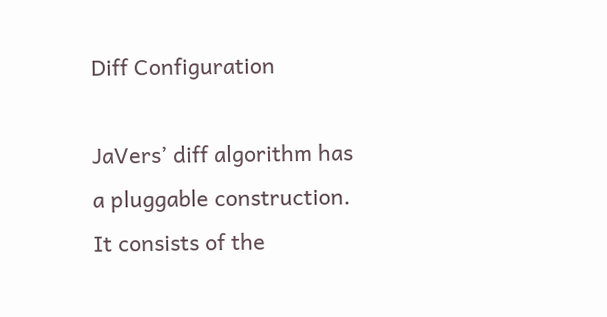Diff Configuration

JaVers’ diff algorithm has a pluggable construction. It consists of the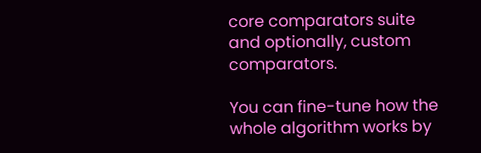core comparators suite and optionally, custom comparators.

You can fine-tune how the whole algorithm works by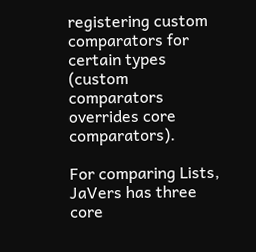registering custom comparators for certain types (custom comparators overrides core comparators).

For comparing Lists, JaVers has three core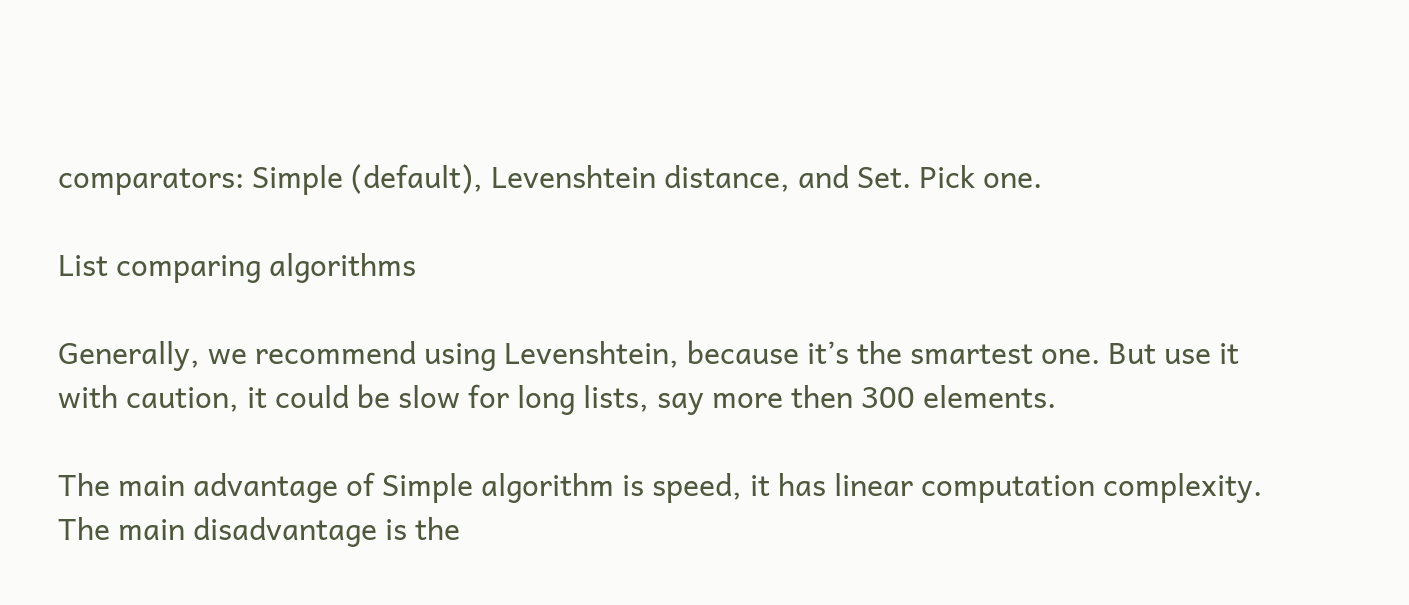comparators: Simple (default), Levenshtein distance, and Set. Pick one.

List comparing algorithms

Generally, we recommend using Levenshtein, because it’s the smartest one. But use it with caution, it could be slow for long lists, say more then 300 elements.

The main advantage of Simple algorithm is speed, it has linear computation complexity. The main disadvantage is the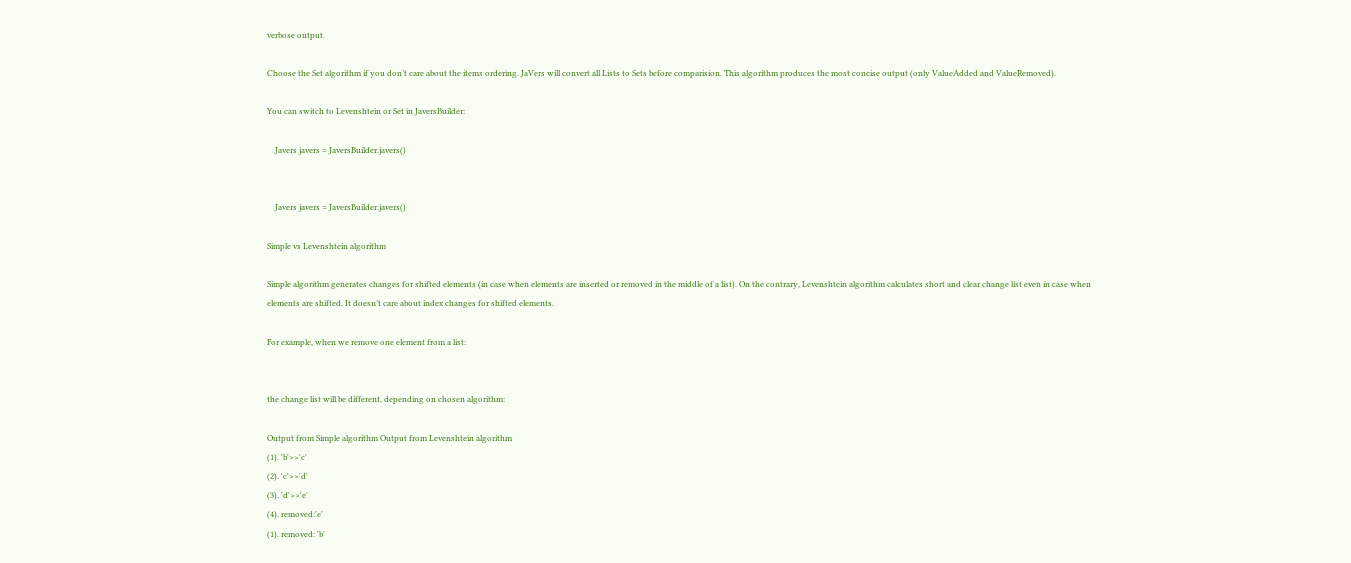verbose output.

Choose the Set algorithm if you don’t care about the items ordering. JaVers will convert all Lists to Sets before comparision. This algorithm produces the most concise output (only ValueAdded and ValueRemoved).

You can switch to Levenshtein or Set in JaversBuilder:

    Javers javers = JaversBuilder.javers()


    Javers javers = JaversBuilder.javers()

Simple vs Levenshtein algorithm

Simple algorithm generates changes for shifted elements (in case when elements are inserted or removed in the middle of a list). On the contrary, Levenshtein algorithm calculates short and clear change list even in case when elements are shifted. It doesn’t care about index changes for shifted elements.

For example, when we remove one element from a list:


the change list will be different, depending on chosen algorithm:

Output from Simple algorithm Output from Levenshtein algorithm
(1). 'b'>>'c'
(2). 'c'>>'d'
(3). 'd'>>'e'
(4). removed:'e'
(1). removed: 'b'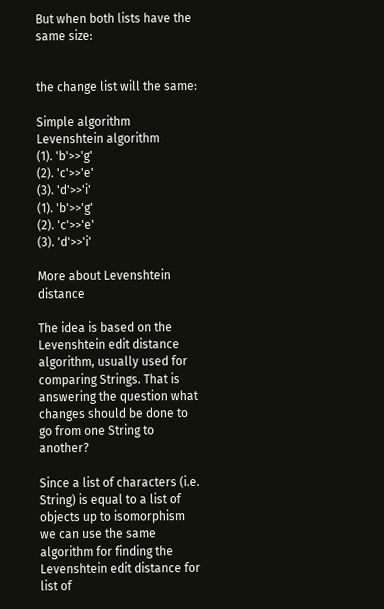But when both lists have the same size:


the change list will the same:

Simple algorithm Levenshtein algorithm
(1). 'b'>>'g'
(2). 'c'>>'e'
(3). 'd'>>'i'
(1). 'b'>>'g'
(2). 'c'>>'e'
(3). 'd'>>'i'

More about Levenshtein distance

The idea is based on the Levenshtein edit distance algorithm, usually used for comparing Strings. That is answering the question what changes should be done to go from one String to another?

Since a list of characters (i.e. String) is equal to a list of objects up to isomorphism we can use the same algorithm for finding the Levenshtein edit distance for list of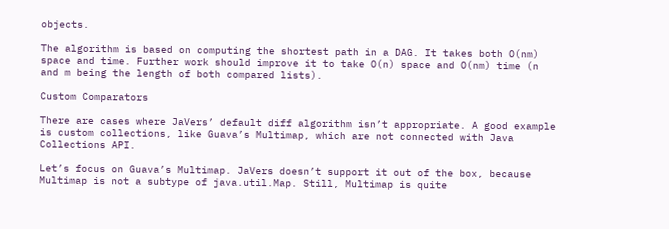objects.

The algorithm is based on computing the shortest path in a DAG. It takes both O(nm) space and time. Further work should improve it to take O(n) space and O(nm) time (n and m being the length of both compared lists).

Custom Comparators

There are cases where JaVers’ default diff algorithm isn’t appropriate. A good example is custom collections, like Guava’s Multimap, which are not connected with Java Collections API.

Let’s focus on Guava’s Multimap. JaVers doesn’t support it out of the box, because Multimap is not a subtype of java.util.Map. Still, Multimap is quite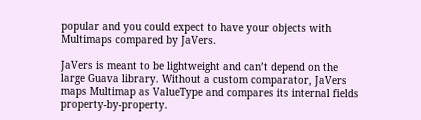popular and you could expect to have your objects with Multimaps compared by JaVers.

JaVers is meant to be lightweight and can’t depend on the large Guava library. Without a custom comparator, JaVers maps Multimap as ValueType and compares its internal fields property-by-property.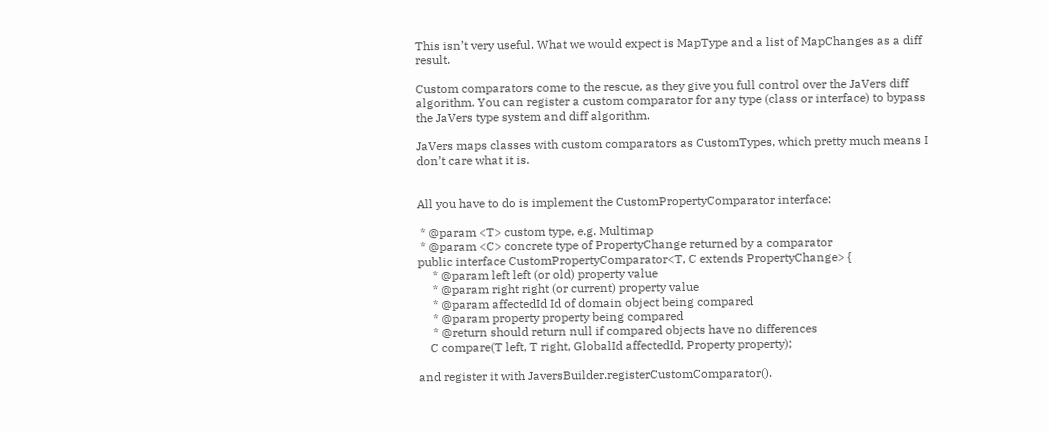This isn’t very useful. What we would expect is MapType and a list of MapChanges as a diff result.

Custom comparators come to the rescue, as they give you full control over the JaVers diff algorithm. You can register a custom comparator for any type (class or interface) to bypass the JaVers type system and diff algorithm.

JaVers maps classes with custom comparators as CustomTypes, which pretty much means I don’t care what it is.


All you have to do is implement the CustomPropertyComparator interface:

 * @param <T> custom type, e.g. Multimap
 * @param <C> concrete type of PropertyChange returned by a comparator
public interface CustomPropertyComparator<T, C extends PropertyChange> {
     * @param left left (or old) property value
     * @param right right (or current) property value
     * @param affectedId Id of domain object being compared
     * @param property property being compared
     * @return should return null if compared objects have no differences
    C compare(T left, T right, GlobalId affectedId, Property property);

and register it with JaversBuilder.registerCustomComparator().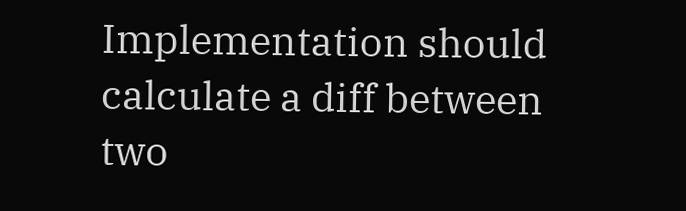Implementation should calculate a diff between two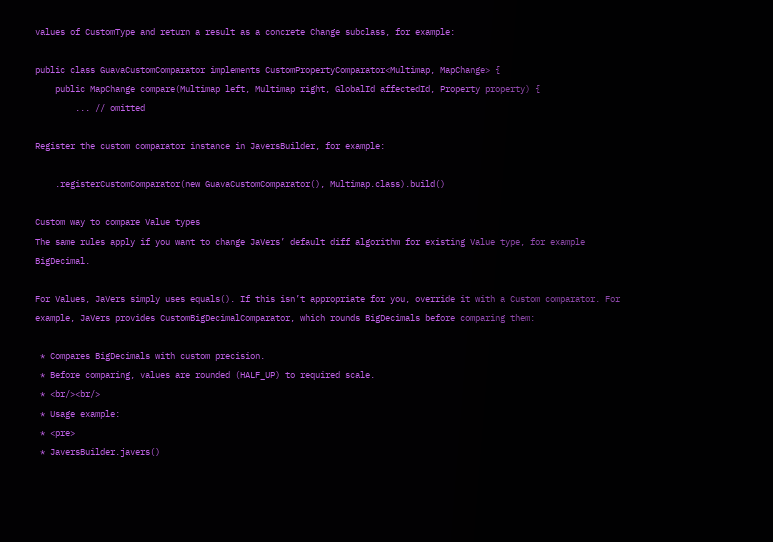values of CustomType and return a result as a concrete Change subclass, for example:

public class GuavaCustomComparator implements CustomPropertyComparator<Multimap, MapChange> {
    public MapChange compare(Multimap left, Multimap right, GlobalId affectedId, Property property) {
        ... // omitted

Register the custom comparator instance in JaversBuilder, for example:

    .registerCustomComparator(new GuavaCustomComparator(), Multimap.class).build()

Custom way to compare Value types
The same rules apply if you want to change JaVers’ default diff algorithm for existing Value type, for example BigDecimal.

For Values, JaVers simply uses equals(). If this isn’t appropriate for you, override it with a Custom comparator. For example, JaVers provides CustomBigDecimalComparator, which rounds BigDecimals before comparing them:

 * Compares BigDecimals with custom precision.
 * Before comparing, values are rounded (HALF_UP) to required scale.
 * <br/><br/>
 * Usage example:
 * <pre>
 * JaversBuilder.javers()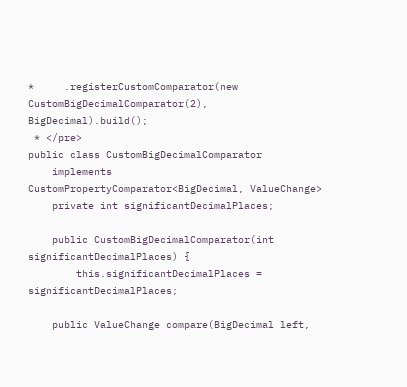*     .registerCustomComparator(new CustomBigDecimalComparator(2), BigDecimal).build();
 * </pre>
public class CustomBigDecimalComparator
    implements CustomPropertyComparator<BigDecimal, ValueChange>
    private int significantDecimalPlaces;

    public CustomBigDecimalComparator(int significantDecimalPlaces) {
        this.significantDecimalPlaces = significantDecimalPlaces;

    public ValueChange compare(BigDecimal left,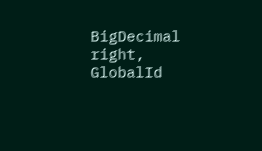BigDecimal right, GlobalId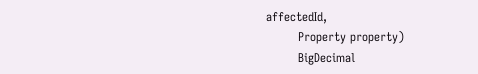affectedId,
        Property property)
        BigDecimal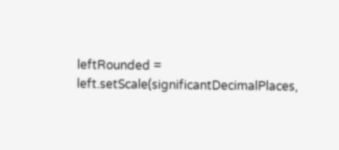leftRounded = left.setScale(significantDecimalPlaces,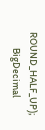ROUND_HALF_UP);
        BigDecimal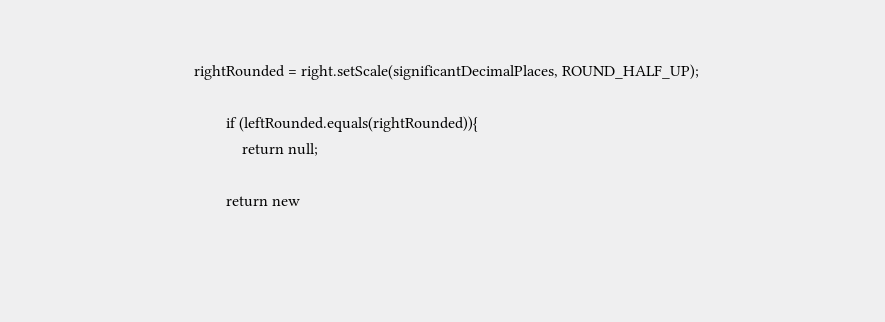rightRounded = right.setScale(significantDecimalPlaces, ROUND_HALF_UP);

        if (leftRounded.equals(rightRounded)){
            return null;

        return new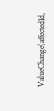ValueChange(affectedId,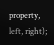property, left, right);